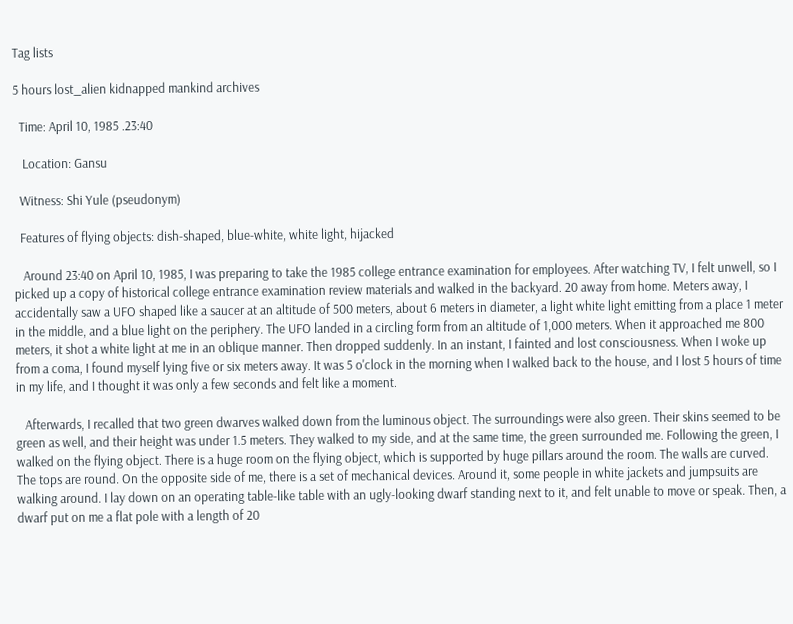Tag lists

5 hours lost_alien kidnapped mankind archives

  Time: April 10, 1985 .23:40

   Location: Gansu

  Witness: Shi Yule (pseudonym)

  Features of flying objects: dish-shaped, blue-white, white light, hijacked

   Around 23:40 on April 10, 1985, I was preparing to take the 1985 college entrance examination for employees. After watching TV, I felt unwell, so I picked up a copy of historical college entrance examination review materials and walked in the backyard. 20 away from home. Meters away, I accidentally saw a UFO shaped like a saucer at an altitude of 500 meters, about 6 meters in diameter, a light white light emitting from a place 1 meter in the middle, and a blue light on the periphery. The UFO landed in a circling form from an altitude of 1,000 meters. When it approached me 800 meters, it shot a white light at me in an oblique manner. Then dropped suddenly. In an instant, I fainted and lost consciousness. When I woke up from a coma, I found myself lying five or six meters away. It was 5 o'clock in the morning when I walked back to the house, and I lost 5 hours of time in my life, and I thought it was only a few seconds and felt like a moment.

   Afterwards, I recalled that two green dwarves walked down from the luminous object. The surroundings were also green. Their skins seemed to be green as well, and their height was under 1.5 meters. They walked to my side, and at the same time, the green surrounded me. Following the green, I walked on the flying object. There is a huge room on the flying object, which is supported by huge pillars around the room. The walls are curved. The tops are round. On the opposite side of me, there is a set of mechanical devices. Around it, some people in white jackets and jumpsuits are walking around. I lay down on an operating table-like table with an ugly-looking dwarf standing next to it, and felt unable to move or speak. Then, a dwarf put on me a flat pole with a length of 20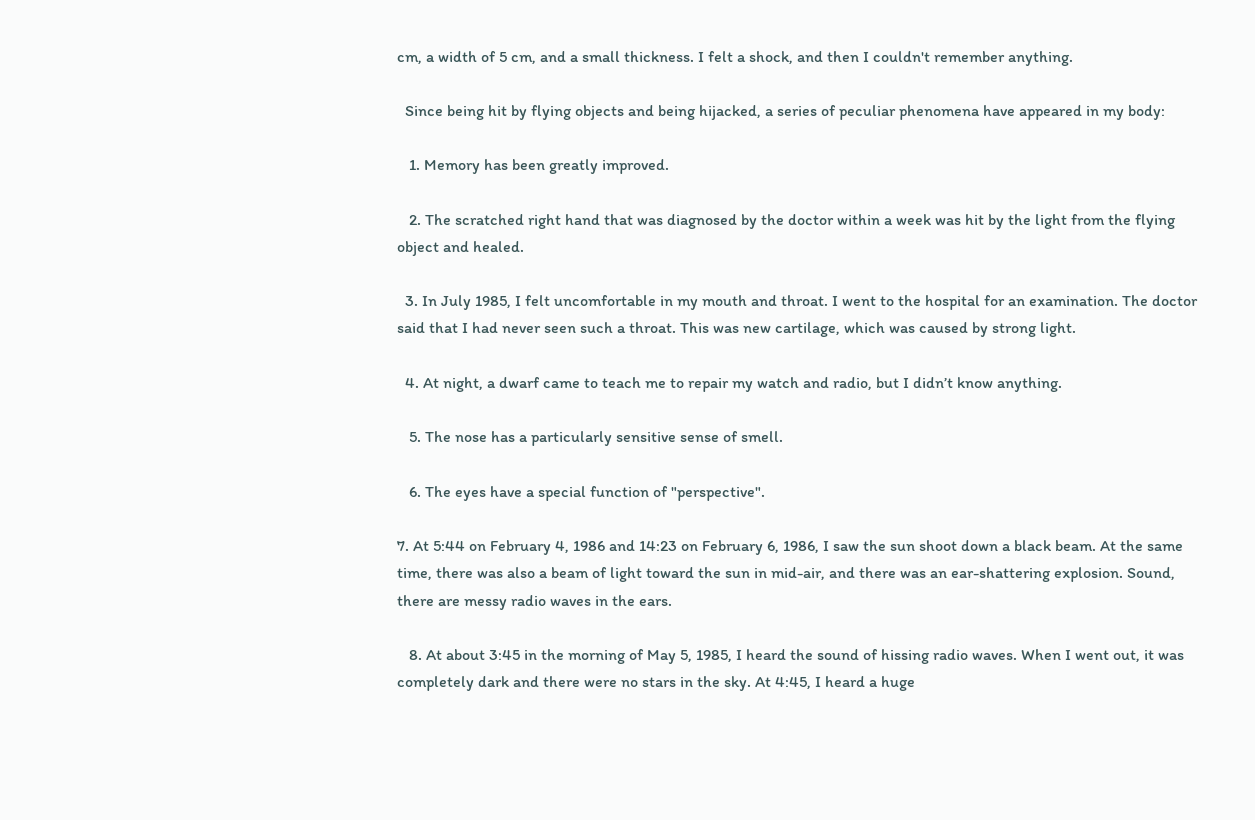cm, a width of 5 cm, and a small thickness. I felt a shock, and then I couldn't remember anything.

  Since being hit by flying objects and being hijacked, a series of peculiar phenomena have appeared in my body:

   1. Memory has been greatly improved.

   2. The scratched right hand that was diagnosed by the doctor within a week was hit by the light from the flying object and healed.

  3. In July 1985, I felt uncomfortable in my mouth and throat. I went to the hospital for an examination. The doctor said that I had never seen such a throat. This was new cartilage, which was caused by strong light.

  4. At night, a dwarf came to teach me to repair my watch and radio, but I didn’t know anything.

   5. The nose has a particularly sensitive sense of smell.

   6. The eyes have a special function of "perspective".

7. At 5:44 on February 4, 1986 and 14:23 on February 6, 1986, I saw the sun shoot down a black beam. At the same time, there was also a beam of light toward the sun in mid-air, and there was an ear-shattering explosion. Sound, there are messy radio waves in the ears.

   8. At about 3:45 in the morning of May 5, 1985, I heard the sound of hissing radio waves. When I went out, it was completely dark and there were no stars in the sky. At 4:45, I heard a huge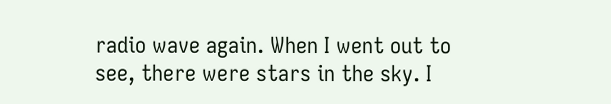radio wave again. When I went out to see, there were stars in the sky. I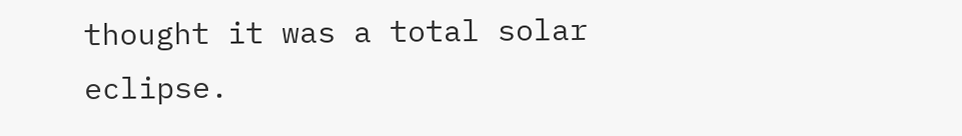thought it was a total solar eclipse.